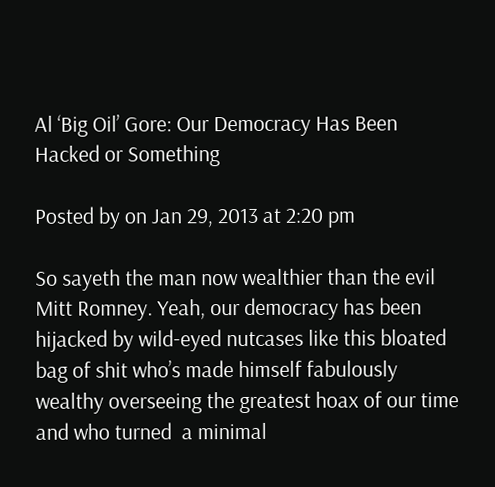Al ‘Big Oil’ Gore: Our Democracy Has Been Hacked or Something

Posted by on Jan 29, 2013 at 2:20 pm

So sayeth the man now wealthier than the evil Mitt Romney. Yeah, our democracy has been hijacked by wild-eyed nutcases like this bloated bag of shit who’s made himself fabulously wealthy overseeing the greatest hoax of our time and who turned  a minimal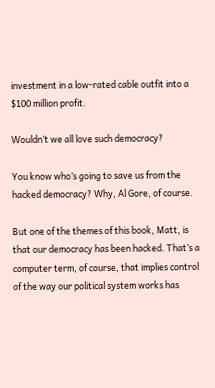investment in a low-rated cable outfit into a $100 million profit.

Wouldn’t we all love such democracy?

You know who’s going to save us from the hacked democracy? Why, Al Gore, of course.

But one of the themes of this book, Matt, is that our democracy has been hacked. That’s a computer term, of course, that implies control of the way our political system works has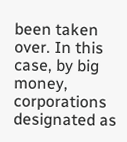been taken over. In this case, by big money, corporations designated as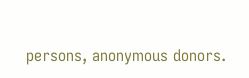persons, anonymous donors.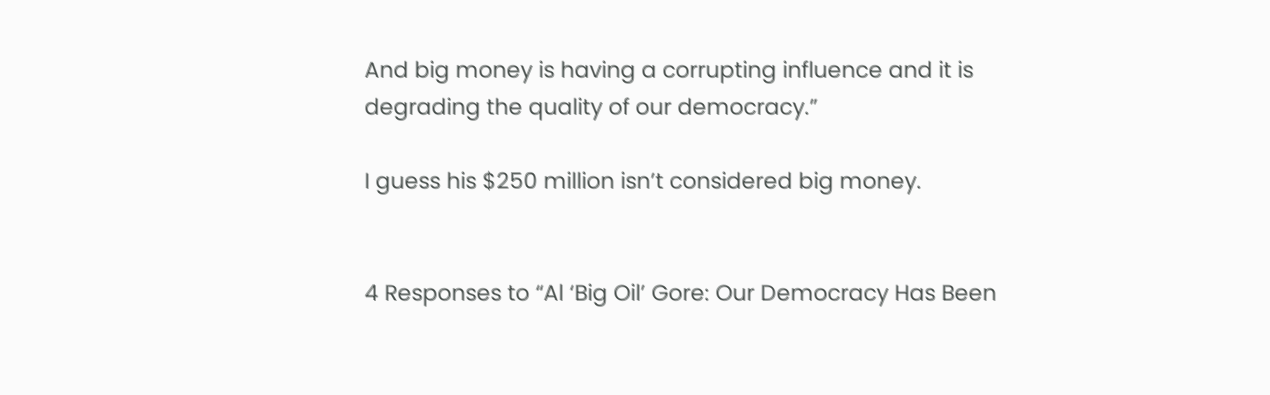And big money is having a corrupting influence and it is degrading the quality of our democracy.”

I guess his $250 million isn’t considered big money.


4 Responses to “Al ‘Big Oil’ Gore: Our Democracy Has Been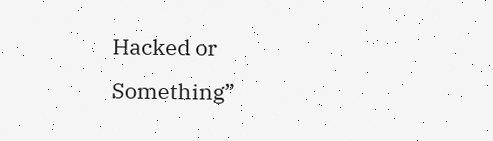Hacked or Something”